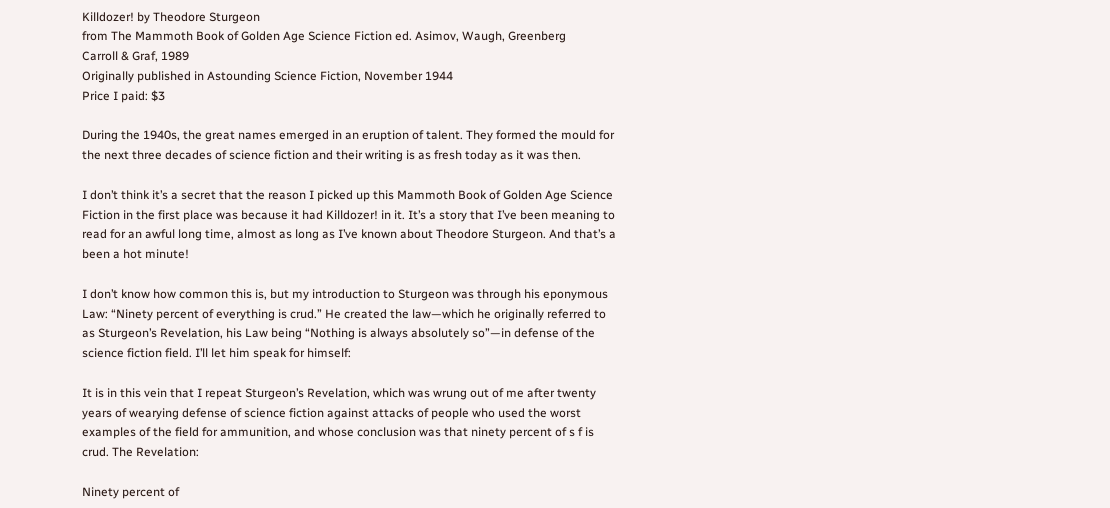Killdozer! by Theodore Sturgeon
from The Mammoth Book of Golden Age Science Fiction ed. Asimov, Waugh, Greenberg
Carroll & Graf, 1989
Originally published in Astounding Science Fiction, November 1944
Price I paid: $3

During the 1940s, the great names emerged in an eruption of talent. They formed the mould for the next three decades of science fiction and their writing is as fresh today as it was then.

I don’t think it’s a secret that the reason I picked up this Mammoth Book of Golden Age Science Fiction in the first place was because it had Killdozer! in it. It’s a story that I’ve been meaning to read for an awful long time, almost as long as I’ve known about Theodore Sturgeon. And that’s a been a hot minute!

I don’t know how common this is, but my introduction to Sturgeon was through his eponymous Law: “Ninety percent of everything is crud.” He created the law—which he originally referred to as Sturgeon’s Revelation, his Law being “Nothing is always absolutely so”—in defense of the science fiction field. I’ll let him speak for himself:

It is in this vein that I repeat Sturgeon’s Revelation, which was wrung out of me after twenty years of wearying defense of science fiction against attacks of people who used the worst examples of the field for ammunition, and whose conclusion was that ninety percent of s f is crud. The Revelation:

Ninety percent of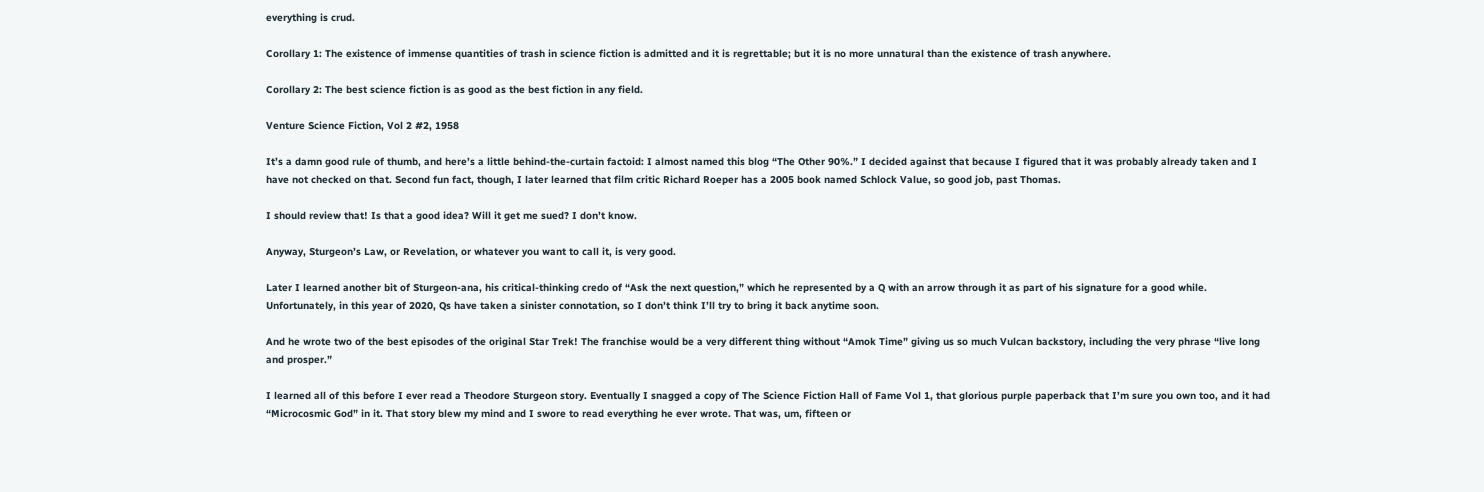everything is crud.

Corollary 1: The existence of immense quantities of trash in science fiction is admitted and it is regrettable; but it is no more unnatural than the existence of trash anywhere.

Corollary 2: The best science fiction is as good as the best fiction in any field.

Venture Science Fiction, Vol 2 #2, 1958

It’s a damn good rule of thumb, and here’s a little behind-the-curtain factoid: I almost named this blog “The Other 90%.” I decided against that because I figured that it was probably already taken and I have not checked on that. Second fun fact, though, I later learned that film critic Richard Roeper has a 2005 book named Schlock Value, so good job, past Thomas.

I should review that! Is that a good idea? Will it get me sued? I don’t know.

Anyway, Sturgeon’s Law, or Revelation, or whatever you want to call it, is very good.

Later I learned another bit of Sturgeon-ana, his critical-thinking credo of “Ask the next question,” which he represented by a Q with an arrow through it as part of his signature for a good while. Unfortunately, in this year of 2020, Qs have taken a sinister connotation, so I don’t think I’ll try to bring it back anytime soon.

And he wrote two of the best episodes of the original Star Trek! The franchise would be a very different thing without “Amok Time” giving us so much Vulcan backstory, including the very phrase “live long and prosper.”

I learned all of this before I ever read a Theodore Sturgeon story. Eventually I snagged a copy of The Science Fiction Hall of Fame Vol 1, that glorious purple paperback that I’m sure you own too, and it had “Microcosmic God” in it. That story blew my mind and I swore to read everything he ever wrote. That was, um, fifteen or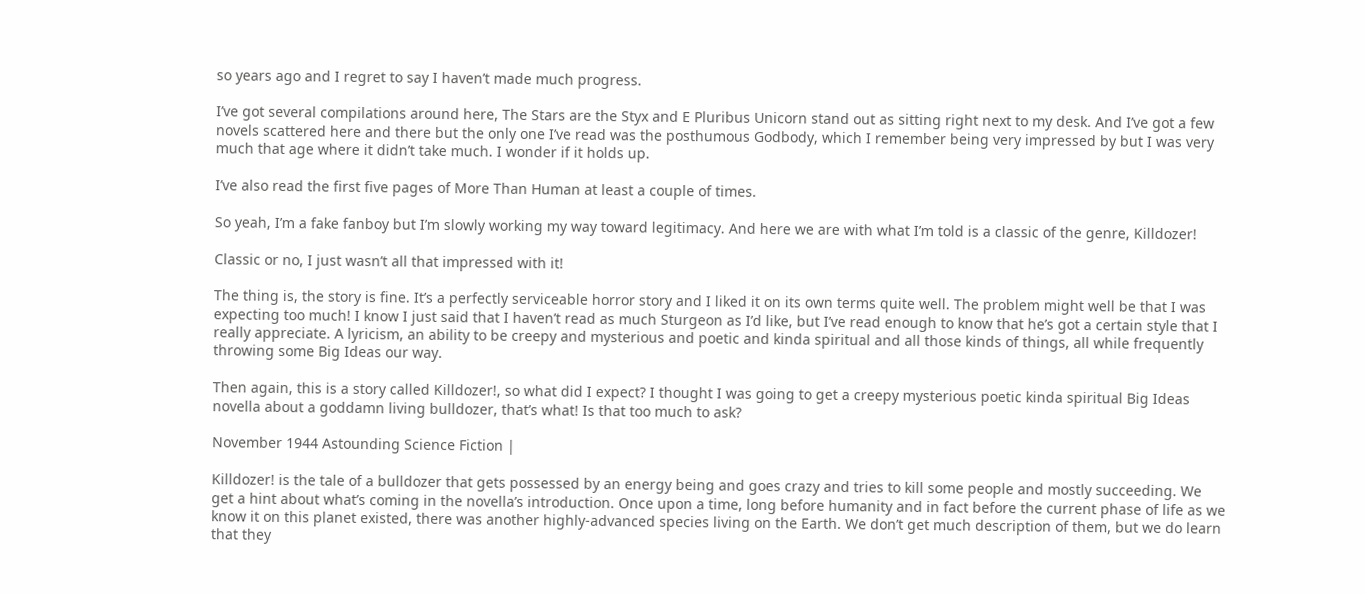so years ago and I regret to say I haven’t made much progress.

I’ve got several compilations around here, The Stars are the Styx and E Pluribus Unicorn stand out as sitting right next to my desk. And I’ve got a few novels scattered here and there but the only one I’ve read was the posthumous Godbody, which I remember being very impressed by but I was very much that age where it didn’t take much. I wonder if it holds up.

I’ve also read the first five pages of More Than Human at least a couple of times.

So yeah, I’m a fake fanboy but I’m slowly working my way toward legitimacy. And here we are with what I’m told is a classic of the genre, Killdozer!

Classic or no, I just wasn’t all that impressed with it!

The thing is, the story is fine. It’s a perfectly serviceable horror story and I liked it on its own terms quite well. The problem might well be that I was expecting too much! I know I just said that I haven’t read as much Sturgeon as I’d like, but I’ve read enough to know that he’s got a certain style that I really appreciate. A lyricism, an ability to be creepy and mysterious and poetic and kinda spiritual and all those kinds of things, all while frequently throwing some Big Ideas our way.

Then again, this is a story called Killdozer!, so what did I expect? I thought I was going to get a creepy mysterious poetic kinda spiritual Big Ideas novella about a goddamn living bulldozer, that’s what! Is that too much to ask?

November 1944 Astounding Science Fiction |

Killdozer! is the tale of a bulldozer that gets possessed by an energy being and goes crazy and tries to kill some people and mostly succeeding. We get a hint about what’s coming in the novella’s introduction. Once upon a time, long before humanity and in fact before the current phase of life as we know it on this planet existed, there was another highly-advanced species living on the Earth. We don’t get much description of them, but we do learn that they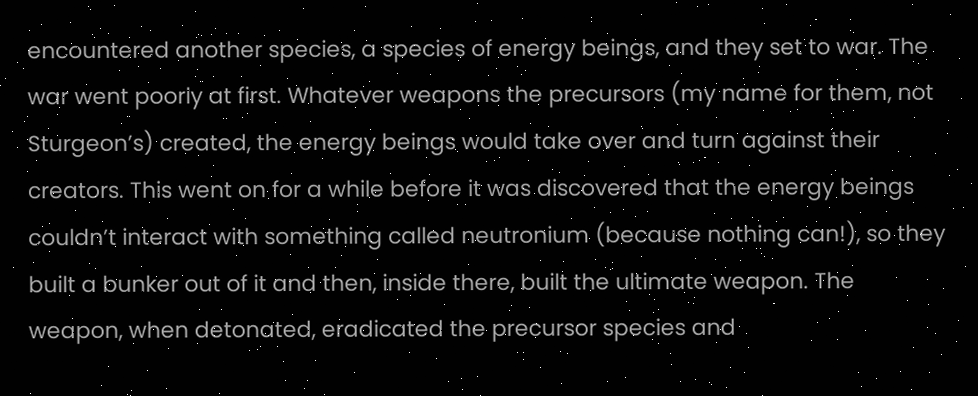encountered another species, a species of energy beings, and they set to war. The war went poorly at first. Whatever weapons the precursors (my name for them, not Sturgeon’s) created, the energy beings would take over and turn against their creators. This went on for a while before it was discovered that the energy beings couldn’t interact with something called neutronium (because nothing can!), so they built a bunker out of it and then, inside there, built the ultimate weapon. The weapon, when detonated, eradicated the precursor species and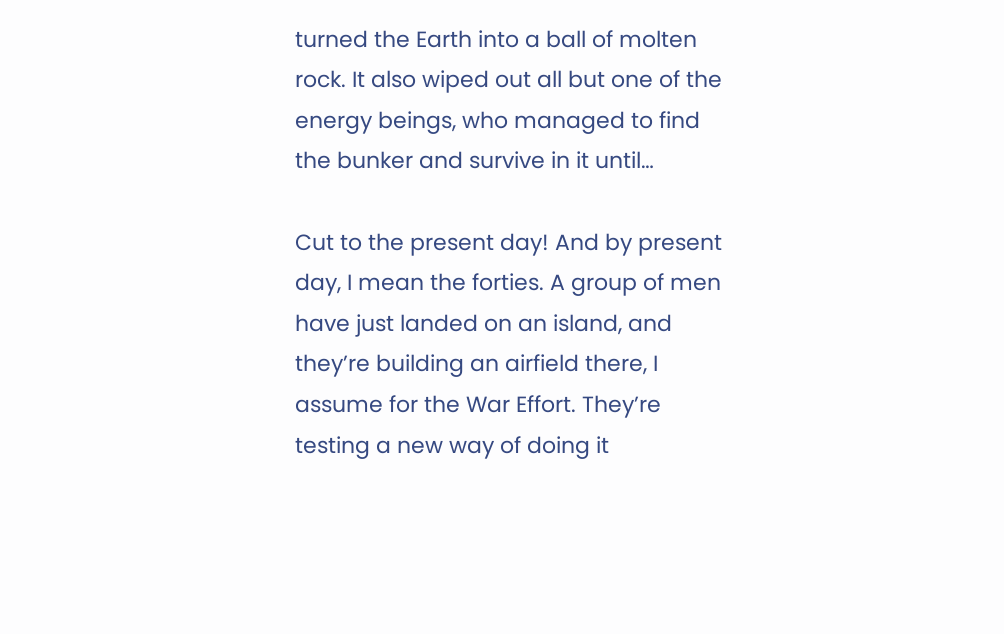turned the Earth into a ball of molten rock. It also wiped out all but one of the energy beings, who managed to find the bunker and survive in it until…

Cut to the present day! And by present day, I mean the forties. A group of men have just landed on an island, and they’re building an airfield there, I assume for the War Effort. They’re testing a new way of doing it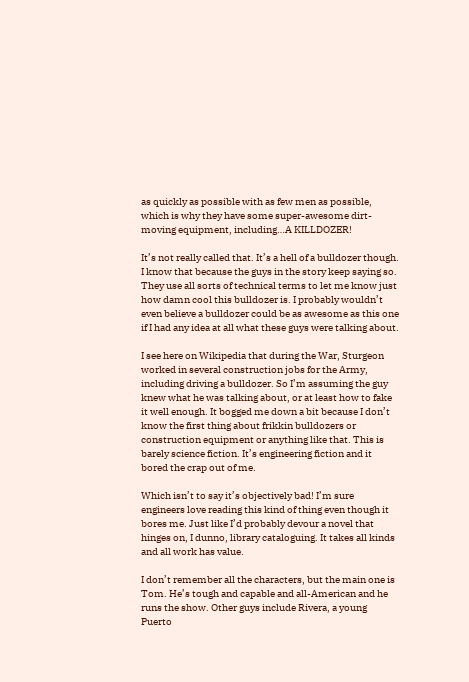as quickly as possible with as few men as possible, which is why they have some super-awesome dirt-moving equipment, including…A KILLDOZER!

It’s not really called that. It’s a hell of a bulldozer though. I know that because the guys in the story keep saying so. They use all sorts of technical terms to let me know just how damn cool this bulldozer is. I probably wouldn’t even believe a bulldozer could be as awesome as this one if I had any idea at all what these guys were talking about.

I see here on Wikipedia that during the War, Sturgeon worked in several construction jobs for the Army, including driving a bulldozer. So I’m assuming the guy knew what he was talking about, or at least how to fake it well enough. It bogged me down a bit because I don’t know the first thing about frikkin bulldozers or construction equipment or anything like that. This is barely science fiction. It’s engineering fiction and it bored the crap out of me.

Which isn’t to say it’s objectively bad! I’m sure engineers love reading this kind of thing even though it bores me. Just like I’d probably devour a novel that hinges on, I dunno, library cataloguing. It takes all kinds and all work has value.

I don’t remember all the characters, but the main one is Tom. He’s tough and capable and all-American and he runs the show. Other guys include Rivera, a young Puerto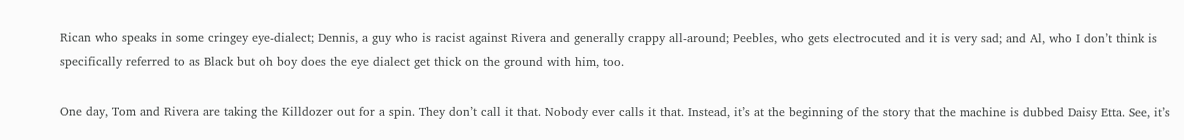Rican who speaks in some cringey eye-dialect; Dennis, a guy who is racist against Rivera and generally crappy all-around; Peebles, who gets electrocuted and it is very sad; and Al, who I don’t think is specifically referred to as Black but oh boy does the eye dialect get thick on the ground with him, too.

One day, Tom and Rivera are taking the Killdozer out for a spin. They don’t call it that. Nobody ever calls it that. Instead, it’s at the beginning of the story that the machine is dubbed Daisy Etta. See, it’s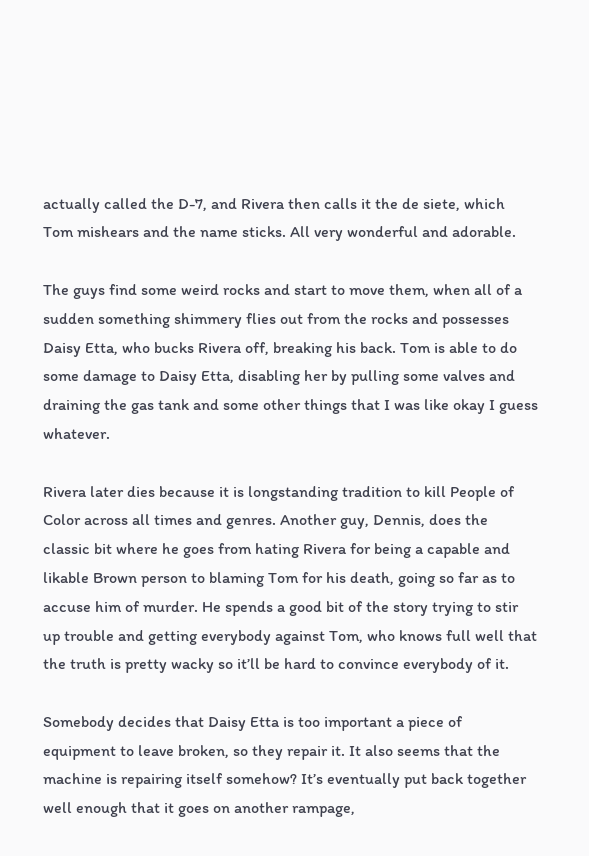actually called the D-7, and Rivera then calls it the de siete, which Tom mishears and the name sticks. All very wonderful and adorable.

The guys find some weird rocks and start to move them, when all of a sudden something shimmery flies out from the rocks and possesses Daisy Etta, who bucks Rivera off, breaking his back. Tom is able to do some damage to Daisy Etta, disabling her by pulling some valves and draining the gas tank and some other things that I was like okay I guess whatever.

Rivera later dies because it is longstanding tradition to kill People of Color across all times and genres. Another guy, Dennis, does the classic bit where he goes from hating Rivera for being a capable and likable Brown person to blaming Tom for his death, going so far as to accuse him of murder. He spends a good bit of the story trying to stir up trouble and getting everybody against Tom, who knows full well that the truth is pretty wacky so it’ll be hard to convince everybody of it.

Somebody decides that Daisy Etta is too important a piece of equipment to leave broken, so they repair it. It also seems that the machine is repairing itself somehow? It’s eventually put back together well enough that it goes on another rampage,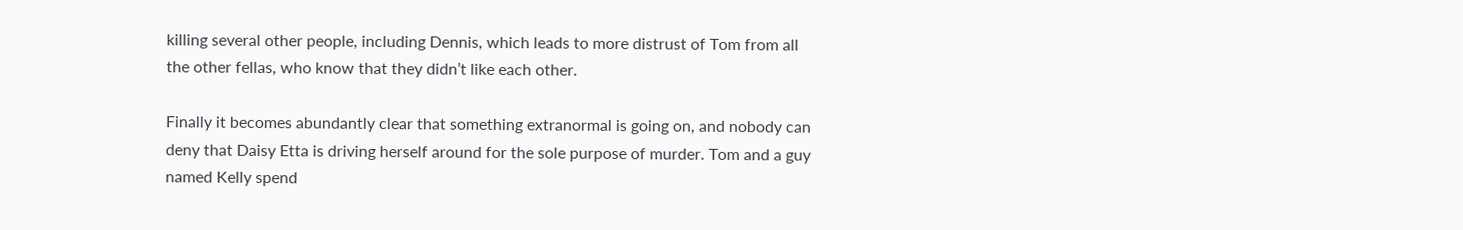killing several other people, including Dennis, which leads to more distrust of Tom from all the other fellas, who know that they didn’t like each other.

Finally it becomes abundantly clear that something extranormal is going on, and nobody can deny that Daisy Etta is driving herself around for the sole purpose of murder. Tom and a guy named Kelly spend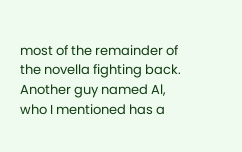most of the remainder of the novella fighting back. Another guy named Al, who I mentioned has a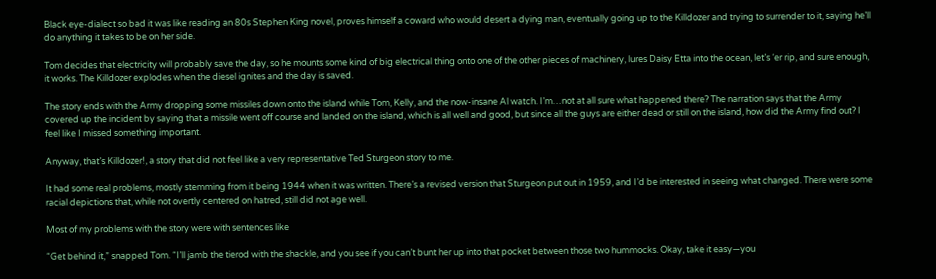Black eye-dialect so bad it was like reading an 80s Stephen King novel, proves himself a coward who would desert a dying man, eventually going up to the Killdozer and trying to surrender to it, saying he’ll do anything it takes to be on her side.

Tom decides that electricity will probably save the day, so he mounts some kind of big electrical thing onto one of the other pieces of machinery, lures Daisy Etta into the ocean, let’s ‘er rip, and sure enough, it works. The Killdozer explodes when the diesel ignites and the day is saved.

The story ends with the Army dropping some missiles down onto the island while Tom, Kelly, and the now-insane Al watch. I’m…not at all sure what happened there? The narration says that the Army covered up the incident by saying that a missile went off course and landed on the island, which is all well and good, but since all the guys are either dead or still on the island, how did the Army find out? I feel like I missed something important.

Anyway, that’s Killdozer!, a story that did not feel like a very representative Ted Sturgeon story to me.

It had some real problems, mostly stemming from it being 1944 when it was written. There’s a revised version that Sturgeon put out in 1959, and I’d be interested in seeing what changed. There were some racial depictions that, while not overtly centered on hatred, still did not age well.

Most of my problems with the story were with sentences like

“Get behind it,” snapped Tom. “I’ll jamb the tierod with the shackle, and you see if you can’t bunt her up into that pocket between those two hummocks. Okay, take it easy—you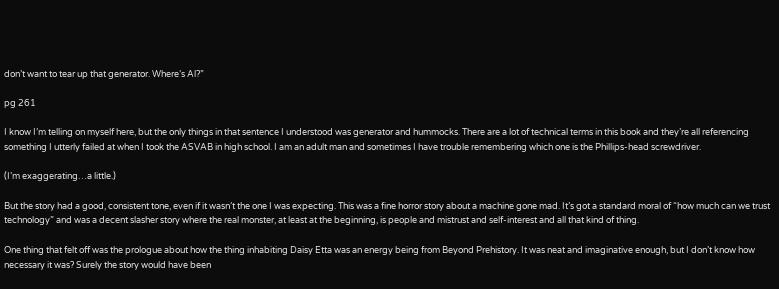don’t want to tear up that generator. Where’s Al?”

pg 261

I know I’m telling on myself here, but the only things in that sentence I understood was generator and hummocks. There are a lot of technical terms in this book and they’re all referencing something I utterly failed at when I took the ASVAB in high school. I am an adult man and sometimes I have trouble remembering which one is the Phillips-head screwdriver.

(I’m exaggerating…a little.)

But the story had a good, consistent tone, even if it wasn’t the one I was expecting. This was a fine horror story about a machine gone mad. It’s got a standard moral of “how much can we trust technology” and was a decent slasher story where the real monster, at least at the beginning, is people and mistrust and self-interest and all that kind of thing.

One thing that felt off was the prologue about how the thing inhabiting Daisy Etta was an energy being from Beyond Prehistory. It was neat and imaginative enough, but I don’t know how necessary it was? Surely the story would have been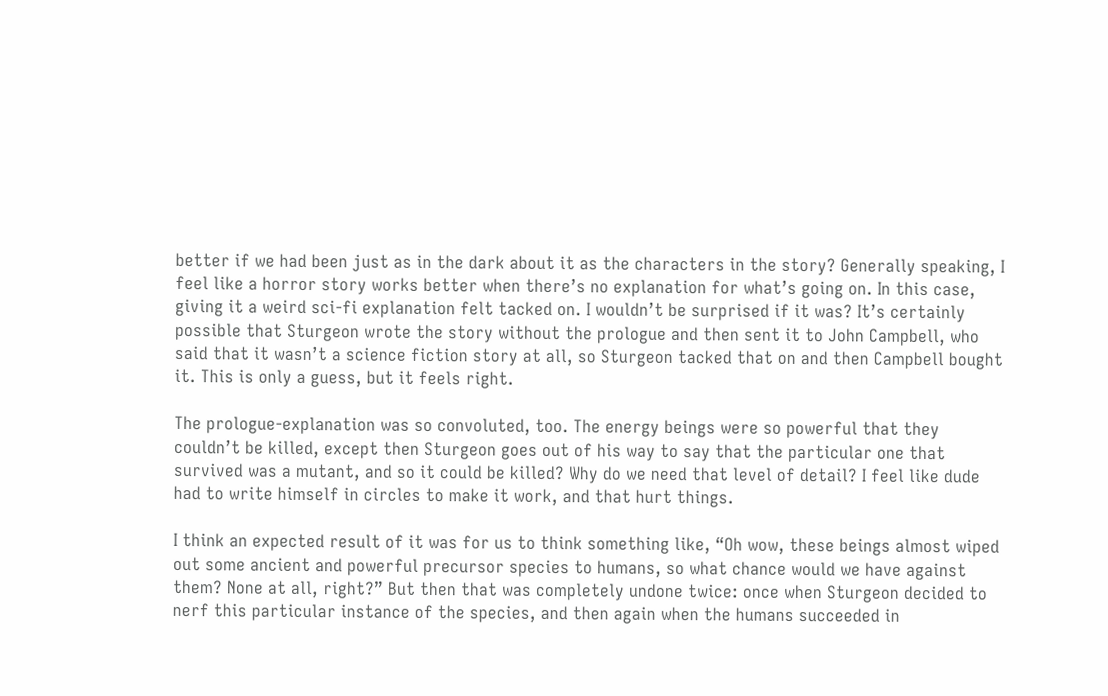better if we had been just as in the dark about it as the characters in the story? Generally speaking, I feel like a horror story works better when there’s no explanation for what’s going on. In this case, giving it a weird sci-fi explanation felt tacked on. I wouldn’t be surprised if it was? It’s certainly possible that Sturgeon wrote the story without the prologue and then sent it to John Campbell, who said that it wasn’t a science fiction story at all, so Sturgeon tacked that on and then Campbell bought it. This is only a guess, but it feels right.

The prologue-explanation was so convoluted, too. The energy beings were so powerful that they couldn’t be killed, except then Sturgeon goes out of his way to say that the particular one that survived was a mutant, and so it could be killed? Why do we need that level of detail? I feel like dude had to write himself in circles to make it work, and that hurt things.

I think an expected result of it was for us to think something like, “Oh wow, these beings almost wiped out some ancient and powerful precursor species to humans, so what chance would we have against them? None at all, right?” But then that was completely undone twice: once when Sturgeon decided to nerf this particular instance of the species, and then again when the humans succeeded in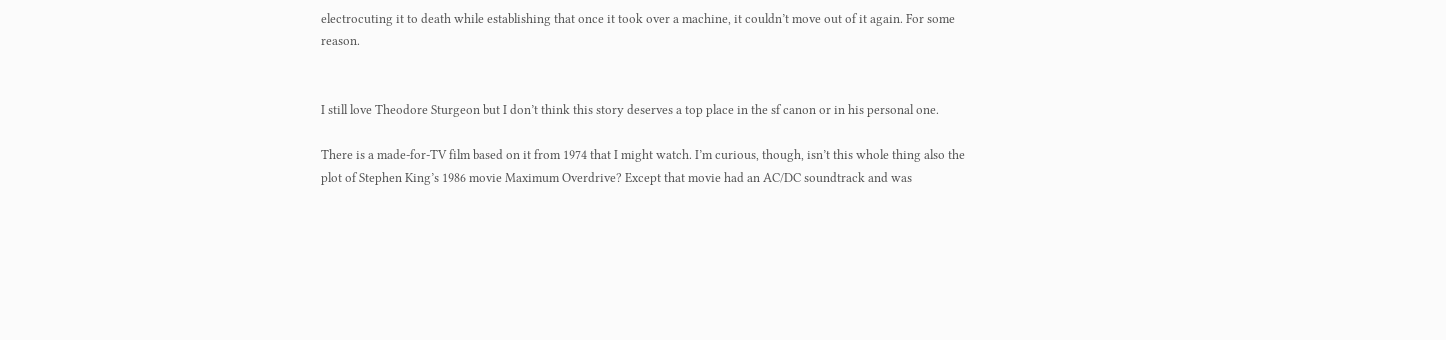electrocuting it to death while establishing that once it took over a machine, it couldn’t move out of it again. For some reason.


I still love Theodore Sturgeon but I don’t think this story deserves a top place in the sf canon or in his personal one.

There is a made-for-TV film based on it from 1974 that I might watch. I’m curious, though, isn’t this whole thing also the plot of Stephen King’s 1986 movie Maximum Overdrive? Except that movie had an AC/DC soundtrack and was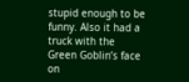stupid enough to be funny. Also it had a truck with the Green Goblin’s face on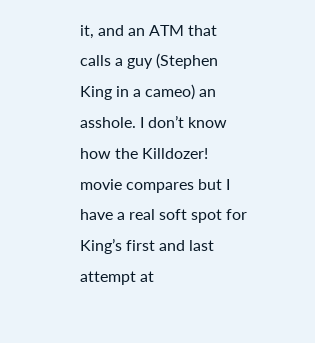it, and an ATM that calls a guy (Stephen King in a cameo) an asshole. I don’t know how the Killdozer! movie compares but I have a real soft spot for King’s first and last attempt at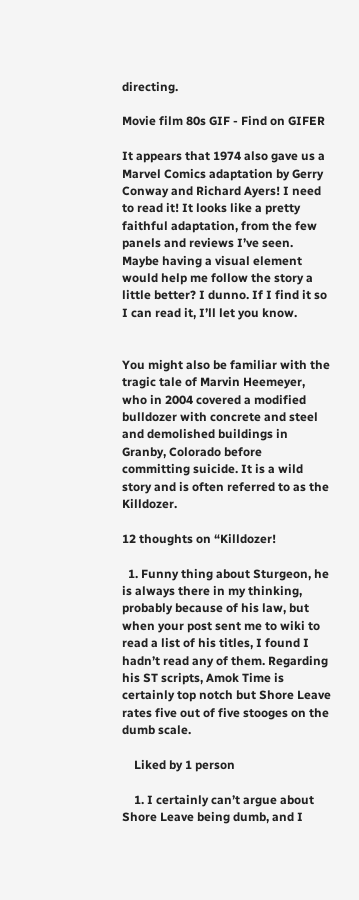directing.

Movie film 80s GIF - Find on GIFER

It appears that 1974 also gave us a Marvel Comics adaptation by Gerry Conway and Richard Ayers! I need to read it! It looks like a pretty faithful adaptation, from the few panels and reviews I’ve seen. Maybe having a visual element would help me follow the story a little better? I dunno. If I find it so I can read it, I’ll let you know.


You might also be familiar with the tragic tale of Marvin Heemeyer, who in 2004 covered a modified bulldozer with concrete and steel and demolished buildings in Granby, Colorado before committing suicide. It is a wild story and is often referred to as the Killdozer.

12 thoughts on “Killdozer!

  1. Funny thing about Sturgeon, he is always there in my thinking, probably because of his law, but when your post sent me to wiki to read a list of his titles, I found I hadn’t read any of them. Regarding his ST scripts, Amok Time is certainly top notch but Shore Leave rates five out of five stooges on the dumb scale.

    Liked by 1 person

    1. I certainly can’t argue about Shore Leave being dumb, and I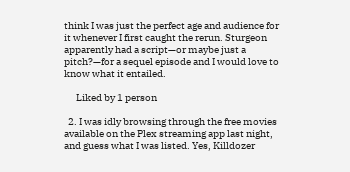think I was just the perfect age and audience for it whenever I first caught the rerun. Sturgeon apparently had a script—or maybe just a pitch?—for a sequel episode and I would love to know what it entailed.

      Liked by 1 person

  2. I was idly browsing through the free movies available on the Plex streaming app last night, and guess what I was listed. Yes, Killdozer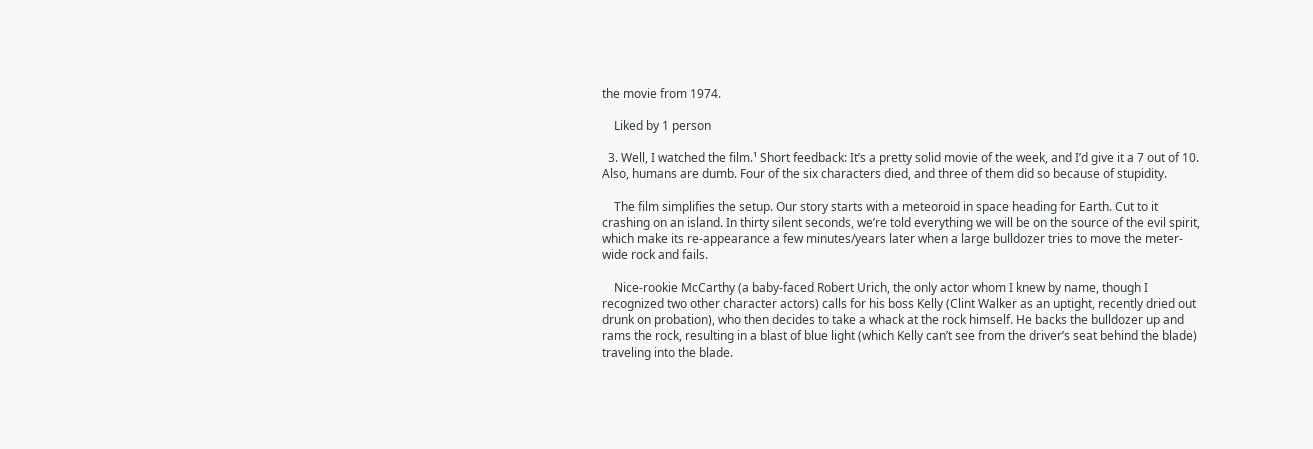the movie from 1974.

    Liked by 1 person

  3. Well, I watched the film.¹ Short feedback: It’s a pretty solid movie of the week, and I’d give it a 7 out of 10. Also, humans are dumb. Four of the six characters died, and three of them did so because of stupidity.

    The film simplifies the setup. Our story starts with a meteoroid in space heading for Earth. Cut to it crashing on an island. In thirty silent seconds, we’re told everything we will be on the source of the evil spirit, which make its re-appearance a few minutes/years later when a large bulldozer tries to move the meter-wide rock and fails.

    Nice-rookie McCarthy (a baby-faced Robert Urich, the only actor whom I knew by name, though I recognized two other character actors) calls for his boss Kelly (Clint Walker as an uptight, recently dried out drunk on probation), who then decides to take a whack at the rock himself. He backs the bulldozer up and rams the rock, resulting in a blast of blue light (which Kelly can’t see from the driver’s seat behind the blade) traveling into the blade.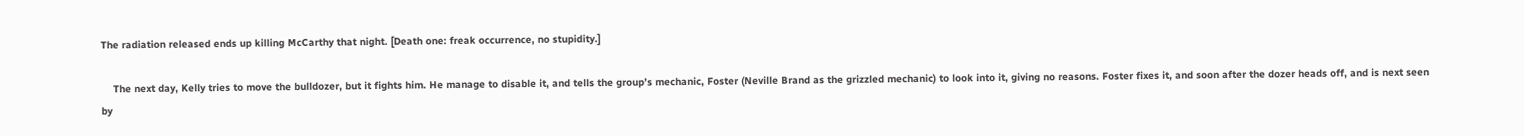The radiation released ends up killing McCarthy that night. [Death one: freak occurrence, no stupidity.]

    The next day, Kelly tries to move the bulldozer, but it fights him. He manage to disable it, and tells the group’s mechanic, Foster (Neville Brand as the grizzled mechanic) to look into it, giving no reasons. Foster fixes it, and soon after the dozer heads off, and is next seen by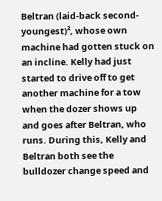Beltran (laid-back second-youngest)², whose own machine had gotten stuck on an incline. Kelly had just started to drive off to get another machine for a tow when the dozer shows up and goes after Beltran, who runs. During this, Kelly and Beltran both see the bulldozer change speed and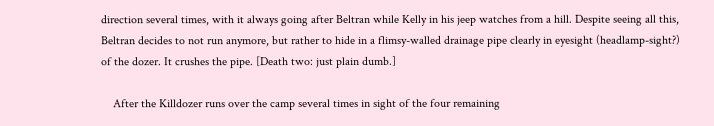direction several times, with it always going after Beltran while Kelly in his jeep watches from a hill. Despite seeing all this, Beltran decides to not run anymore, but rather to hide in a flimsy-walled drainage pipe clearly in eyesight (headlamp-sight?) of the dozer. It crushes the pipe. [Death two: just plain dumb.]

    After the Killdozer runs over the camp several times in sight of the four remaining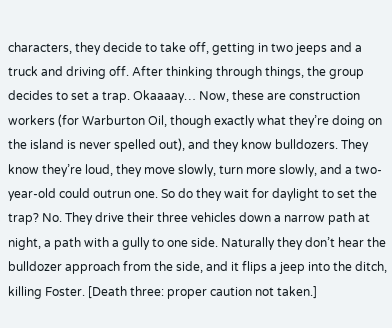characters, they decide to take off, getting in two jeeps and a truck and driving off. After thinking through things, the group decides to set a trap. Okaaaay… Now, these are construction workers (for Warburton Oil, though exactly what they’re doing on the island is never spelled out), and they know bulldozers. They know they’re loud, they move slowly, turn more slowly, and a two-year-old could outrun one. So do they wait for daylight to set the trap? No. They drive their three vehicles down a narrow path at night, a path with a gully to one side. Naturally they don’t hear the bulldozer approach from the side, and it flips a jeep into the ditch, killing Foster. [Death three: proper caution not taken.]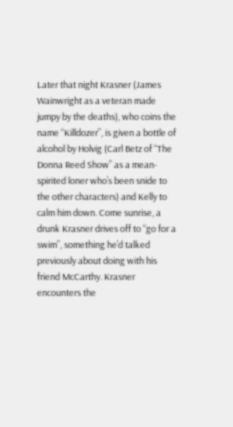Later that night Krasner (James Wainwright as a veteran made jumpy by the deaths), who coins the name “Killdozer”, is given a bottle of alcohol by Holvig (Carl Betz of “The Donna Reed Show” as a mean-spirited loner who’s been snide to the other characters) and Kelly to calm him down. Come sunrise, a drunk Krasner drives off to “go for a swim”, something he’d talked previously about doing with his friend McCarthy. Krasner encounters the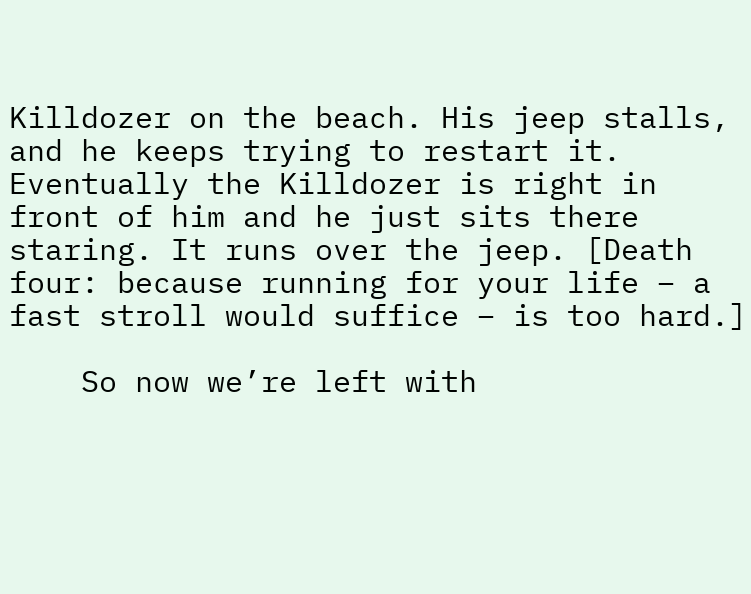Killdozer on the beach. His jeep stalls, and he keeps trying to restart it. Eventually the Killdozer is right in front of him and he just sits there staring. It runs over the jeep. [Death four: because running for your life – a fast stroll would suffice – is too hard.]

    So now we’re left with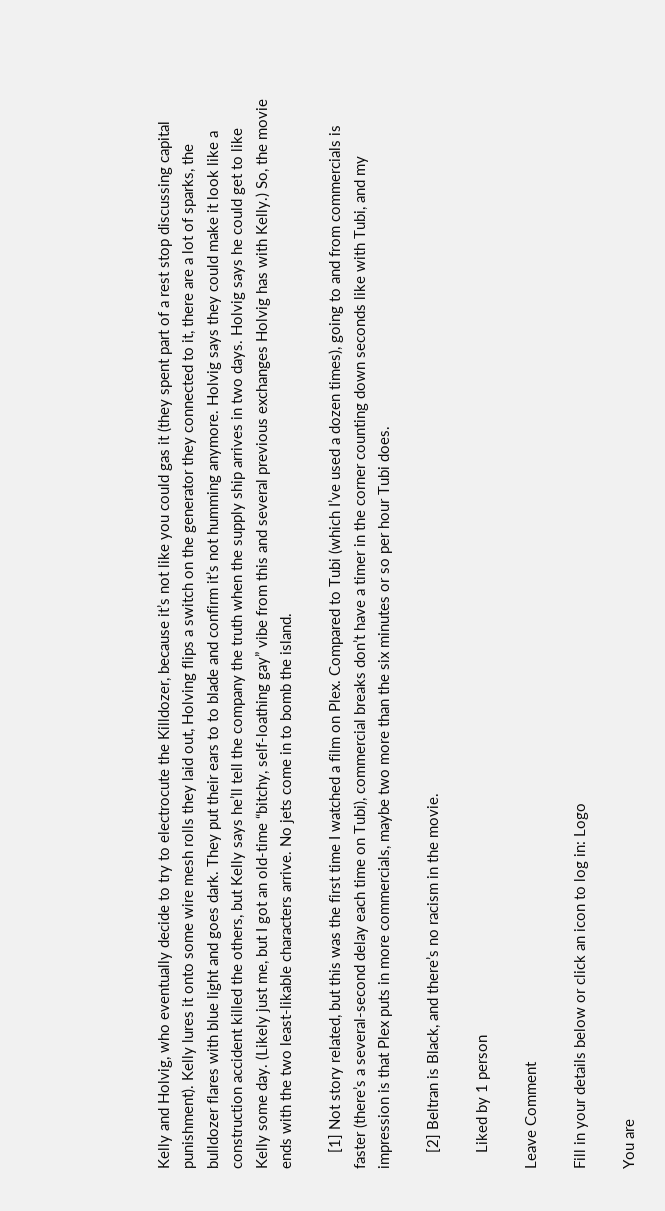Kelly and Holvig, who eventually decide to try to electrocute the Killdozer, because it’s not like you could gas it (they spent part of a rest stop discussing capital punishment). Kelly lures it onto some wire mesh rolls they laid out, Holving flips a switch on the generator they connected to it, there are a lot of sparks, the bulldozer flares with blue light and goes dark. They put their ears to to blade and confirm it’s not humming anymore. Holvig says they could make it look like a construction accident killed the others, but Kelly says he’ll tell the company the truth when the supply ship arrives in two days. Holvig says he could get to like Kelly some day. (Likely just me, but I got an old-time “bitchy, self-loathing gay” vibe from this and several previous exchanges Holvig has with Kelly.) So, the movie ends with the two least-likable characters arrive. No jets come in to bomb the island.

    [1] Not story related, but this was the first time I watched a film on Plex. Compared to Tubi (which I’ve used a dozen times), going to and from commercials is faster (there’s a several-second delay each time on Tubi), commercial breaks don’t have a timer in the corner counting down seconds like with Tubi, and my impression is that Plex puts in more commercials, maybe two more than the six minutes or so per hour Tubi does.

    [2] Beltran is Black, and there’s no racism in the movie.

    Liked by 1 person

Leave Comment

Fill in your details below or click an icon to log in: Logo

You are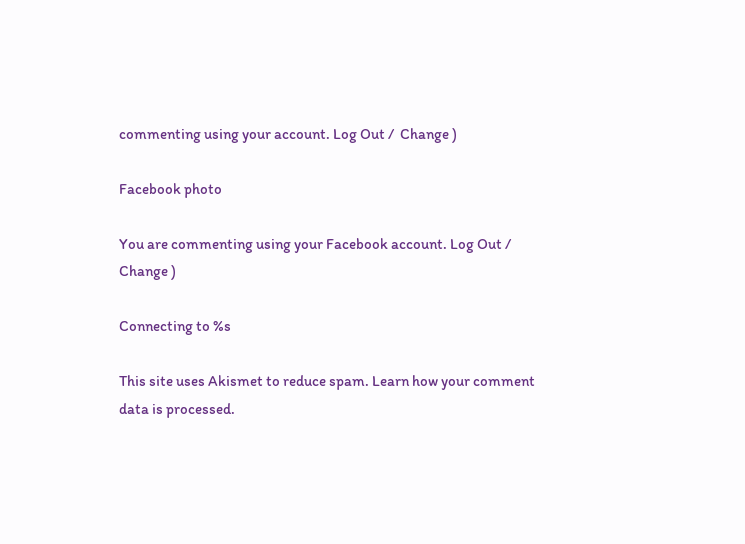commenting using your account. Log Out /  Change )

Facebook photo

You are commenting using your Facebook account. Log Out /  Change )

Connecting to %s

This site uses Akismet to reduce spam. Learn how your comment data is processed.